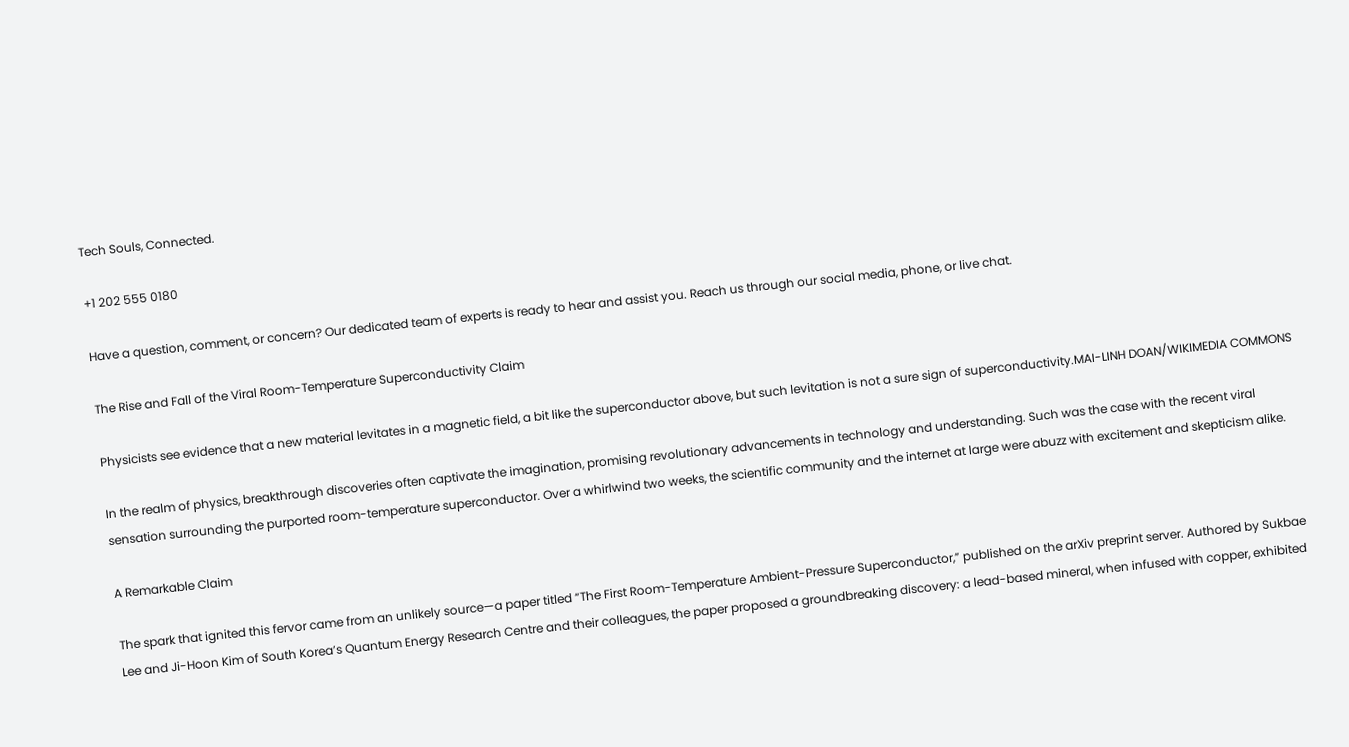Tech Souls, Connected.

+1 202 555 0180

Have a question, comment, or concern? Our dedicated team of experts is ready to hear and assist you. Reach us through our social media, phone, or live chat.

The Rise and Fall of the Viral Room-Temperature Superconductivity Claim

Physicists see evidence that a new material levitates in a magnetic field, a bit like the superconductor above, but such levitation is not a sure sign of superconductivity.MAI-LINH DOAN/WIKIMEDIA COMMONS

In the realm of physics, breakthrough discoveries often captivate the imagination, promising revolutionary advancements in technology and understanding. Such was the case with the recent viral sensation surrounding the purported room-temperature superconductor. Over a whirlwind two weeks, the scientific community and the internet at large were abuzz with excitement and skepticism alike.

A Remarkable Claim

The spark that ignited this fervor came from an unlikely source—a paper titled “The First Room-Temperature Ambient-Pressure Superconductor,” published on the arXiv preprint server. Authored by Sukbae Lee and Ji-Hoon Kim of South Korea’s Quantum Energy Research Centre and their colleagues, the paper proposed a groundbreaking discovery: a lead-based mineral, when infused with copper, exhibited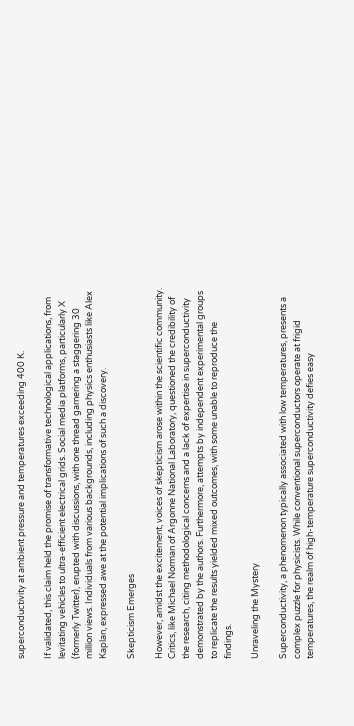superconductivity at ambient pressure and temperatures exceeding 400 K.

If validated, this claim held the promise of transformative technological applications, from levitating vehicles to ultra-efficient electrical grids. Social media platforms, particularly X (formerly Twitter), erupted with discussions, with one thread garnering a staggering 30 million views. Individuals from various backgrounds, including physics enthusiasts like Alex Kaplan, expressed awe at the potential implications of such a discovery.

Skepticism Emerges

However, amidst the excitement, voices of skepticism arose within the scientific community. Critics, like Michael Norman of Argonne National Laboratory, questioned the credibility of the research, citing methodological concerns and a lack of expertise in superconductivity demonstrated by the authors. Furthermore, attempts by independent experimental groups to replicate the results yielded mixed outcomes, with some unable to reproduce the findings.

Unraveling the Mystery

Superconductivity, a phenomenon typically associated with low temperatures, presents a complex puzzle for physicists. While conventional superconductors operate at frigid temperatures, the realm of high-temperature superconductivity defies easy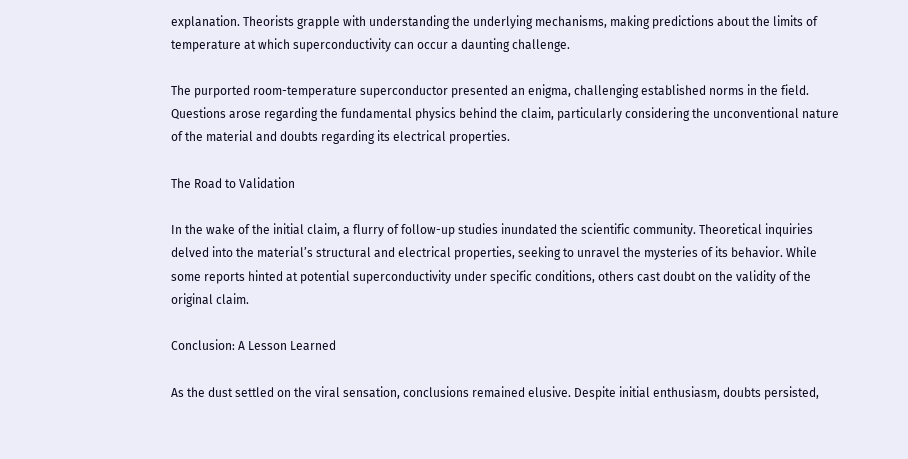explanation. Theorists grapple with understanding the underlying mechanisms, making predictions about the limits of temperature at which superconductivity can occur a daunting challenge.

The purported room-temperature superconductor presented an enigma, challenging established norms in the field. Questions arose regarding the fundamental physics behind the claim, particularly considering the unconventional nature of the material and doubts regarding its electrical properties.

The Road to Validation

In the wake of the initial claim, a flurry of follow-up studies inundated the scientific community. Theoretical inquiries delved into the material’s structural and electrical properties, seeking to unravel the mysteries of its behavior. While some reports hinted at potential superconductivity under specific conditions, others cast doubt on the validity of the original claim.

Conclusion: A Lesson Learned

As the dust settled on the viral sensation, conclusions remained elusive. Despite initial enthusiasm, doubts persisted,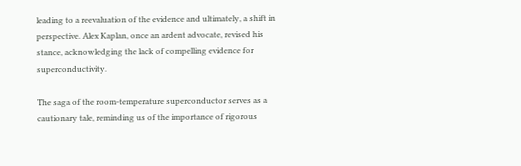leading to a reevaluation of the evidence and ultimately, a shift in perspective. Alex Kaplan, once an ardent advocate, revised his stance, acknowledging the lack of compelling evidence for superconductivity.

The saga of the room-temperature superconductor serves as a cautionary tale, reminding us of the importance of rigorous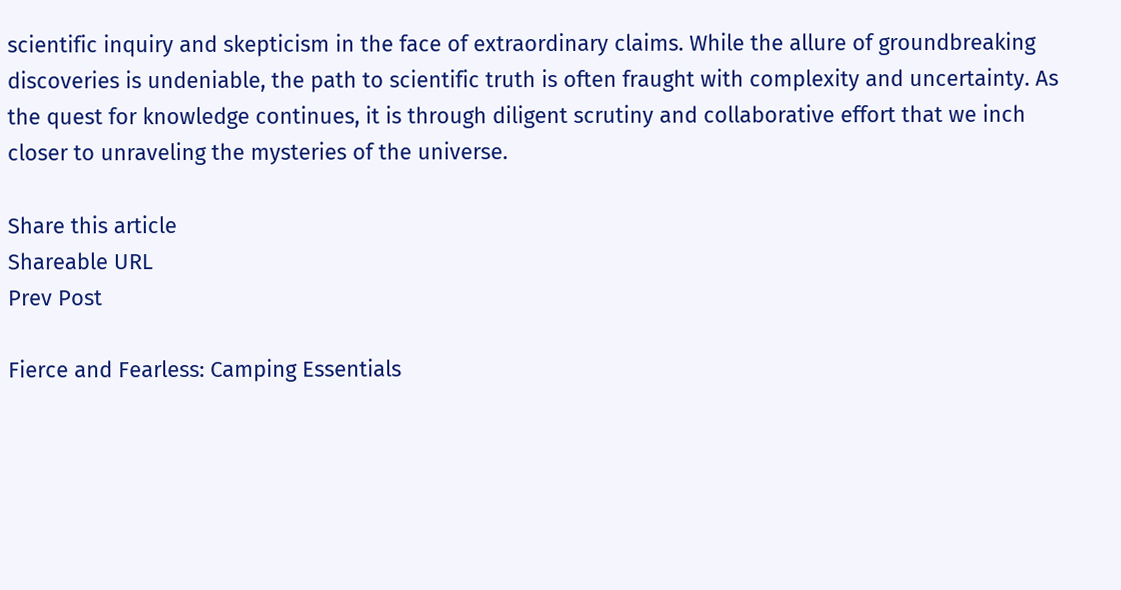scientific inquiry and skepticism in the face of extraordinary claims. While the allure of groundbreaking discoveries is undeniable, the path to scientific truth is often fraught with complexity and uncertainty. As the quest for knowledge continues, it is through diligent scrutiny and collaborative effort that we inch closer to unraveling the mysteries of the universe.

Share this article
Shareable URL
Prev Post

Fierce and Fearless: Camping Essentials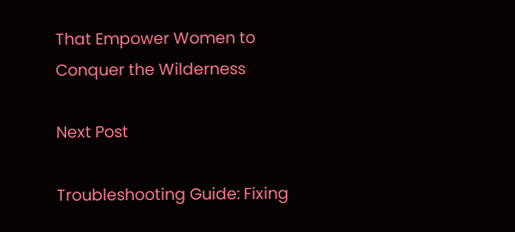That Empower Women to Conquer the Wilderness

Next Post

Troubleshooting Guide: Fixing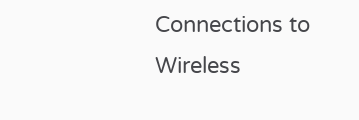Connections to Wireless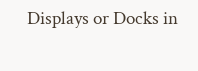Displays or Docks in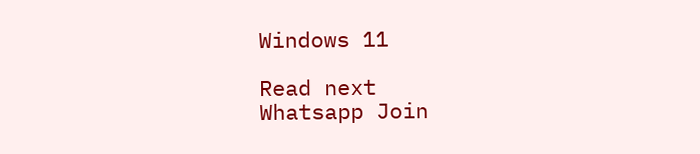Windows 11

Read next
Whatsapp Join